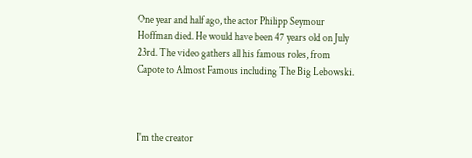One year and half ago, the actor Philipp Seymour Hoffman died. He would have been 47 years old on July 23rd. The video gathers all his famous roles, from Capote to Almost Famous including The Big Lebowski.



I'm the creator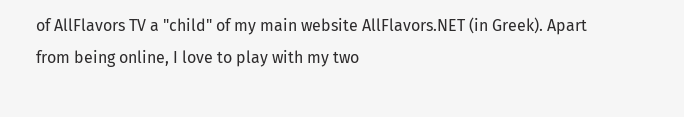of AllFlavors TV a "child" of my main website AllFlavors.NET (in Greek). Apart from being online, I love to play with my two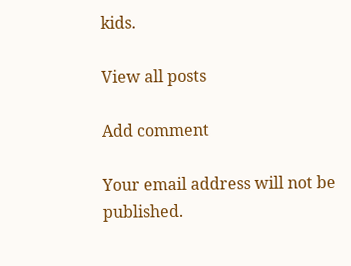kids.

View all posts

Add comment

Your email address will not be published.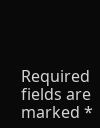Required fields are marked *